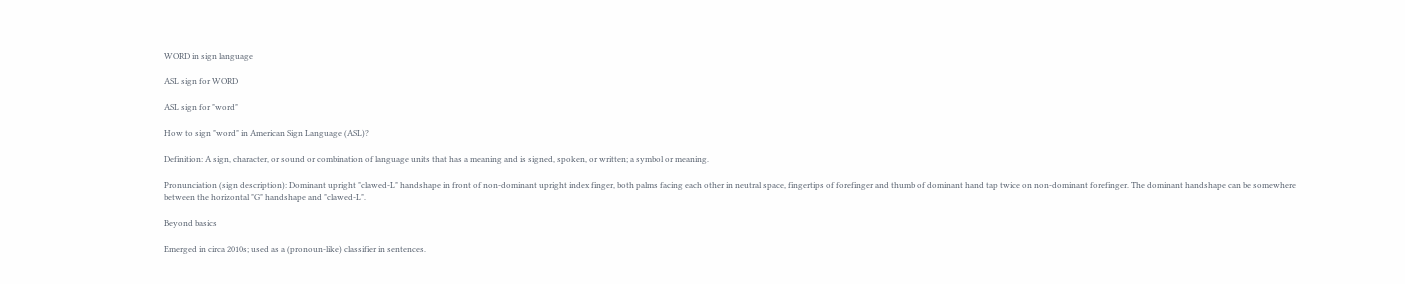WORD in sign language

ASL sign for WORD

ASL sign for "word"

How to sign "word" in American Sign Language (ASL)?

Definition: A sign, character, or sound or combination of language units that has a meaning and is signed, spoken, or written; a symbol or meaning.

Pronunciation (sign description): Dominant upright "clawed-L" handshape in front of non-dominant upright index finger, both palms facing each other in neutral space, fingertips of forefinger and thumb of dominant hand tap twice on non-dominant forefinger. The dominant handshape can be somewhere between the horizontal "G" handshape and "clawed-L".

Beyond basics

Emerged in circa 2010s; used as a (pronoun-like) classifier in sentences.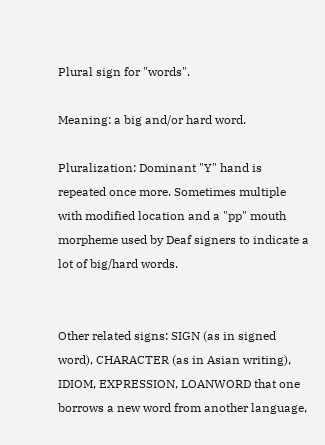Plural sign for "words".

Meaning: a big and/or hard word.

Pluralization: Dominant "Y" hand is repeated once more. Sometimes multiple with modified location and a "pp" mouth morpheme used by Deaf signers to indicate a lot of big/hard words.


Other related signs: SIGN (as in signed word), CHARACTER (as in Asian writing), IDIOM, EXPRESSION, LOANWORD that one borrows a new word from another language,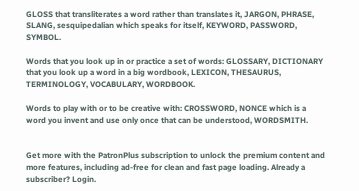GLOSS that transliterates a word rather than translates it, JARGON, PHRASE, SLANG, sesquipedalian which speaks for itself, KEYWORD, PASSWORD, SYMBOL.

Words that you look up in or practice a set of words: GLOSSARY, DICTIONARY that you look up a word in a big wordbook, LEXICON, THESAURUS, TERMINOLOGY, VOCABULARY, WORDBOOK.

Words to play with or to be creative with: CROSSWORD, NONCE which is a word you invent and use only once that can be understood, WORDSMITH.


Get more with the PatronPlus subscription to unlock the premium content and more features, including ad-free for clean and fast page loading. Already a subscriber? Login.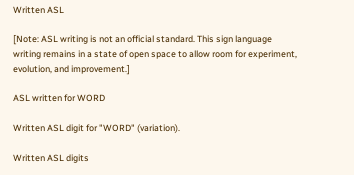Written ASL

[Note: ASL writing is not an official standard. This sign language writing remains in a state of open space to allow room for experiment, evolution, and improvement.]

ASL written for WORD

Written ASL digit for "WORD" (variation).

Written ASL digits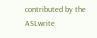contributed by the ASLwrite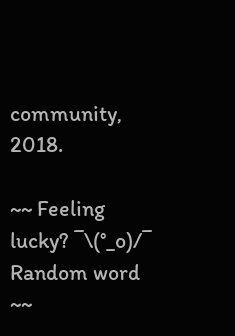community, 2018.

~~ Feeling lucky? ¯\(°_o)/¯ Random word ~~